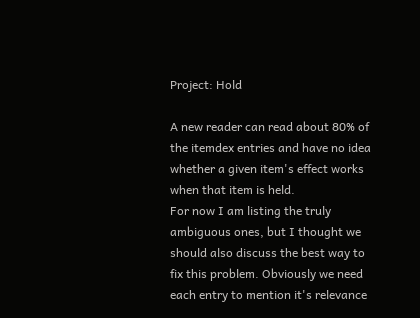Project: Hold

A new reader can read about 80% of the itemdex entries and have no idea whether a given item's effect works when that item is held.
For now I am listing the truly ambiguous ones, but I thought we should also discuss the best way to fix this problem. Obviously we need each entry to mention it's relevance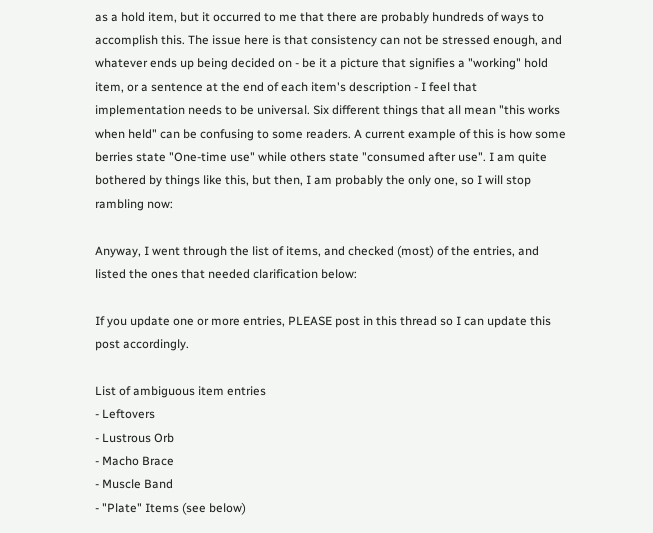as a hold item, but it occurred to me that there are probably hundreds of ways to accomplish this. The issue here is that consistency can not be stressed enough, and whatever ends up being decided on - be it a picture that signifies a "working" hold item, or a sentence at the end of each item's description - I feel that implementation needs to be universal. Six different things that all mean "this works when held" can be confusing to some readers. A current example of this is how some berries state "One-time use" while others state "consumed after use". I am quite bothered by things like this, but then, I am probably the only one, so I will stop rambling now:

Anyway, I went through the list of items, and checked (most) of the entries, and listed the ones that needed clarification below:

If you update one or more entries, PLEASE post in this thread so I can update this post accordingly.

List of ambiguous item entries
- Leftovers
- Lustrous Orb
- Macho Brace
- Muscle Band
- "Plate" Items (see below)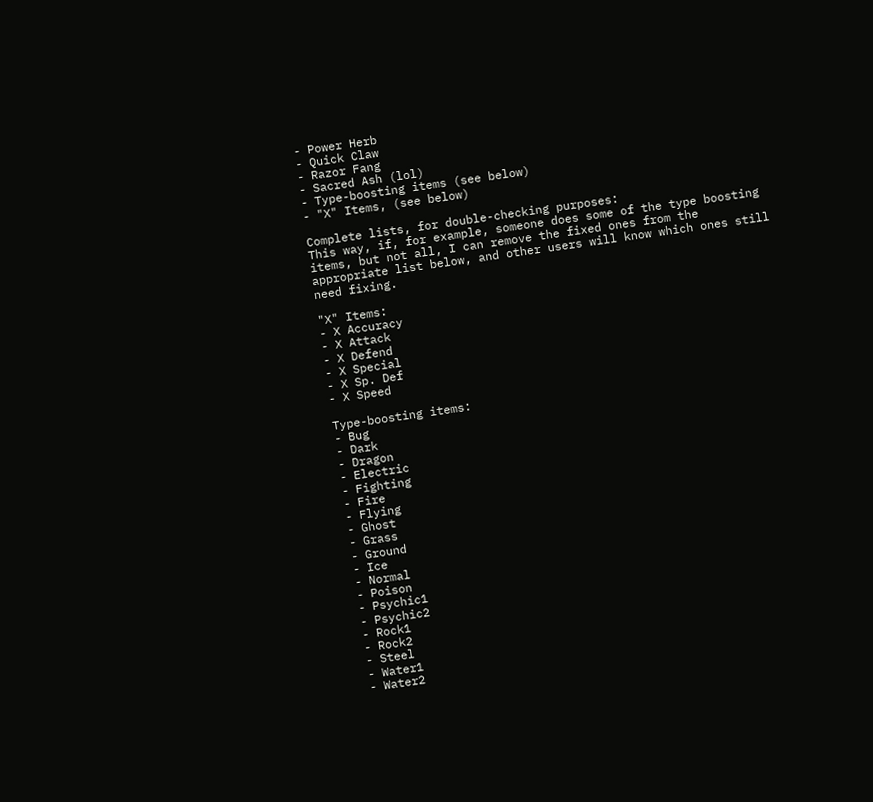- Power Herb
- Quick Claw
- Razor Fang
- Sacred Ash (lol)
- Type-boosting items (see below)
- "X" Items, (see below)

Complete lists, for double-checking purposes:
This way, if, for example, someone does some of the type boosting items, but not all, I can remove the fixed ones from the appropriate list below, and other users will know which ones still need fixing.

"X" Items:
- X Accuracy
- X Attack
- X Defend
- X Special
- X Sp. Def
- X Speed

Type-boosting items:
- Bug
- Dark
- Dragon
- Electric
- Fighting
- Fire
- Flying
- Ghost
- Grass
- Ground
- Ice
- Normal
- Poison
- Psychic1
- Psychic2
- Rock1
- Rock2
- Steel
- Water1
- Water2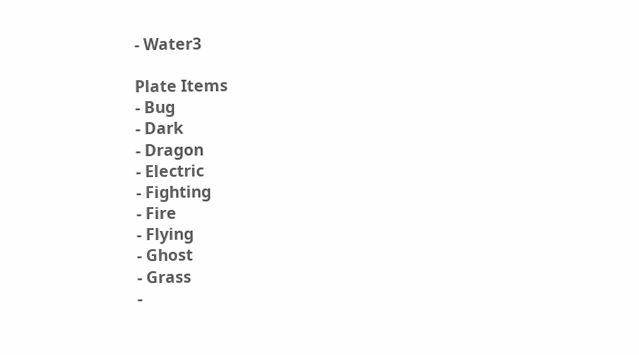- Water3

Plate Items
- Bug
- Dark
- Dragon
- Electric
- Fighting
- Fire
- Flying
- Ghost
- Grass
-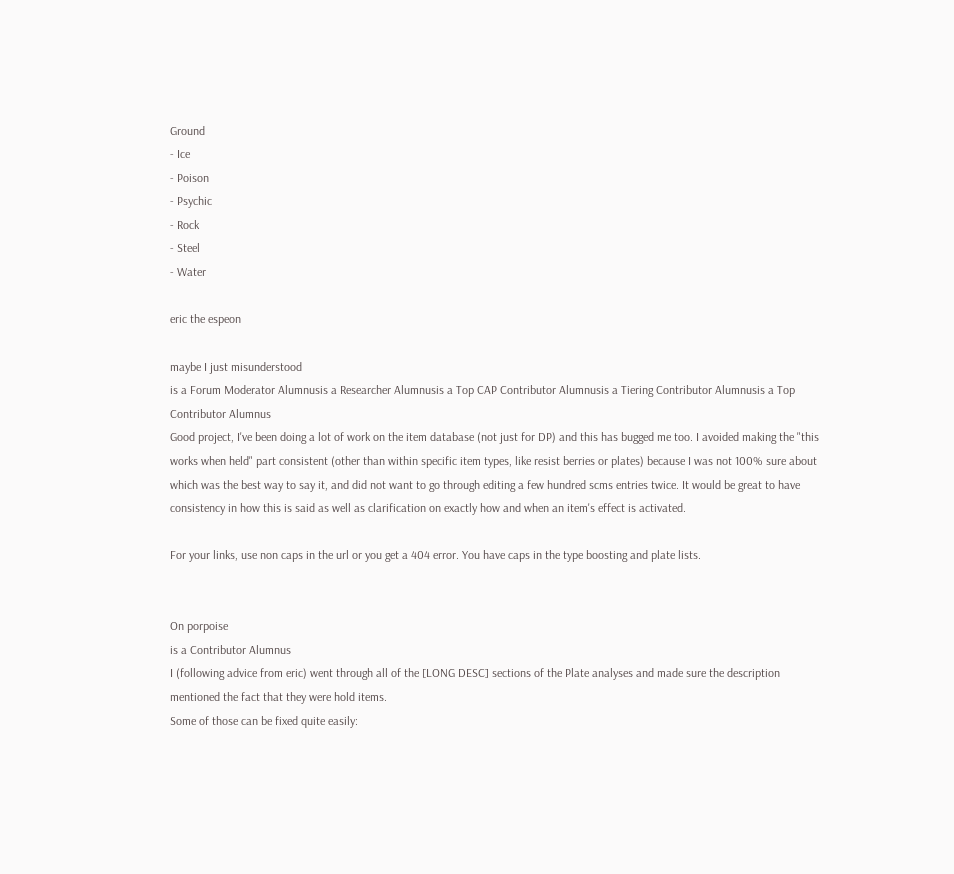Ground
- Ice
- Poison
- Psychic
- Rock
- Steel
- Water

eric the espeon

maybe I just misunderstood
is a Forum Moderator Alumnusis a Researcher Alumnusis a Top CAP Contributor Alumnusis a Tiering Contributor Alumnusis a Top Contributor Alumnus
Good project, I've been doing a lot of work on the item database (not just for DP) and this has bugged me too. I avoided making the "this works when held" part consistent (other than within specific item types, like resist berries or plates) because I was not 100% sure about which was the best way to say it, and did not want to go through editing a few hundred scms entries twice. It would be great to have consistency in how this is said as well as clarification on exactly how and when an item's effect is activated.

For your links, use non caps in the url or you get a 404 error. You have caps in the type boosting and plate lists.


On porpoise
is a Contributor Alumnus
I (following advice from eric) went through all of the [LONG DESC] sections of the Plate analyses and made sure the description mentioned the fact that they were hold items.
Some of those can be fixed quite easily: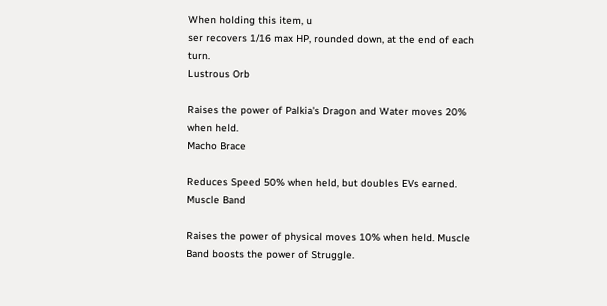When holding this item, u
ser recovers 1/16 max HP, rounded down, at the end of each turn.
Lustrous Orb

Raises the power of Palkia's Dragon and Water moves 20% when held.
Macho Brace

Reduces Speed 50% when held, but doubles EVs earned.
Muscle Band

Raises the power of physical moves 10% when held. Muscle Band boosts the power of Struggle.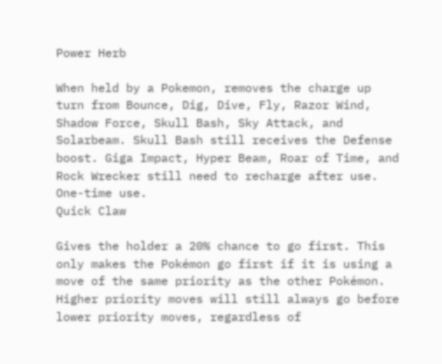Power Herb

When held by a Pokemon, removes the charge up turn from Bounce, Dig, Dive, Fly, Razor Wind, Shadow Force, Skull Bash, Sky Attack, and Solarbeam. Skull Bash still receives the Defense boost. Giga Impact, Hyper Beam, Roar of Time, and Rock Wrecker still need to recharge after use. One-time use.
Quick Claw

Gives the holder a 20% chance to go first. This only makes the Pokémon go first if it is using a move of the same priority as the other Pokémon. Higher priority moves will still always go before lower priority moves, regardless of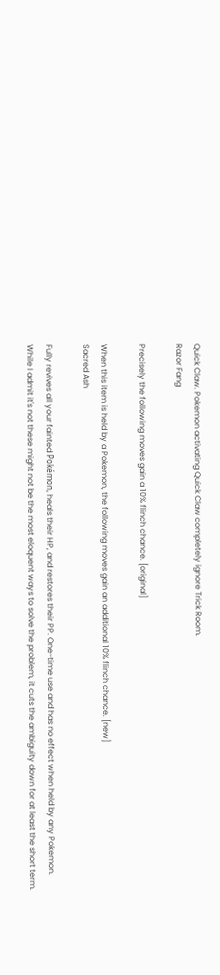Quick Claw. Pokemon activating Quick Claw completely ignore Trick Room.
Razor Fang

Precisely the following moves gain a 10% flinch chance. [original]

When this item is held by a Pokemon, the following moves gain an additional 10% flinch chance. [new]
Sacred Ash

Fully revives all your fainted Pokémon, heals their HP, and restores their PP. One-time use and has no effect when held by any Pokemon.
While I admit it's not these might not be the most eloquent ways to solve the problem, it cuts the ambiguity down for at least the short term.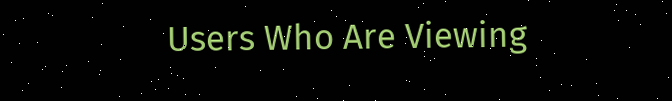Users Who Are Viewing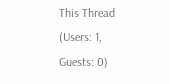This Thread (Users: 1, Guests: 0)